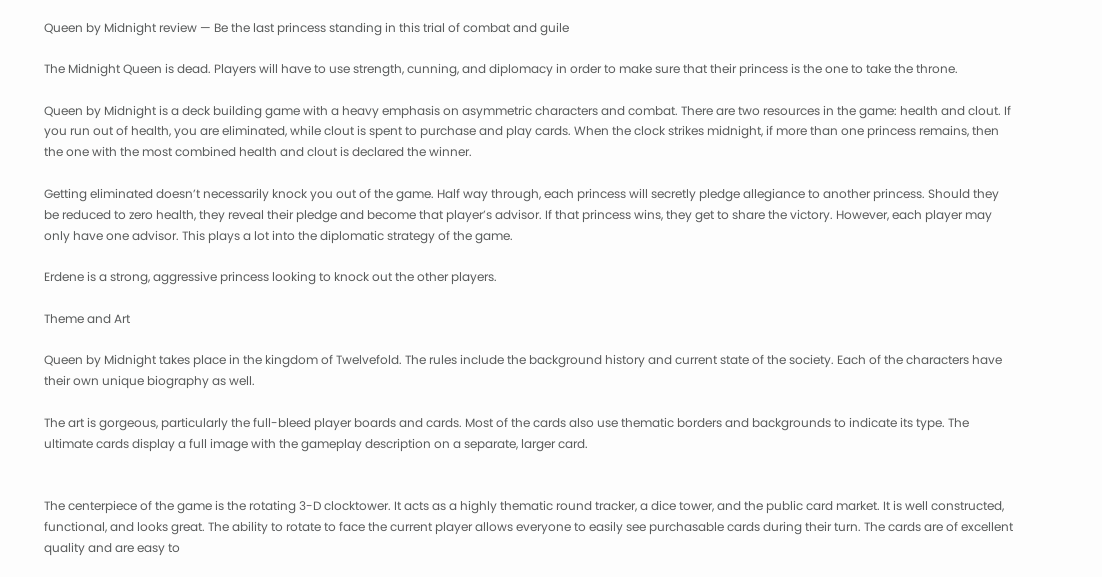Queen by Midnight review — Be the last princess standing in this trial of combat and guile

The Midnight Queen is dead. Players will have to use strength, cunning, and diplomacy in order to make sure that their princess is the one to take the throne.

Queen by Midnight is a deck building game with a heavy emphasis on asymmetric characters and combat. There are two resources in the game: health and clout. If you run out of health, you are eliminated, while clout is spent to purchase and play cards. When the clock strikes midnight, if more than one princess remains, then the one with the most combined health and clout is declared the winner.

Getting eliminated doesn’t necessarily knock you out of the game. Half way through, each princess will secretly pledge allegiance to another princess. Should they be reduced to zero health, they reveal their pledge and become that player’s advisor. If that princess wins, they get to share the victory. However, each player may only have one advisor. This plays a lot into the diplomatic strategy of the game.

Erdene is a strong, aggressive princess looking to knock out the other players.

Theme and Art

Queen by Midnight takes place in the kingdom of Twelvefold. The rules include the background history and current state of the society. Each of the characters have their own unique biography as well.

The art is gorgeous, particularly the full-bleed player boards and cards. Most of the cards also use thematic borders and backgrounds to indicate its type. The ultimate cards display a full image with the gameplay description on a separate, larger card.


The centerpiece of the game is the rotating 3-D clocktower. It acts as a highly thematic round tracker, a dice tower, and the public card market. It is well constructed, functional, and looks great. The ability to rotate to face the current player allows everyone to easily see purchasable cards during their turn. The cards are of excellent quality and are easy to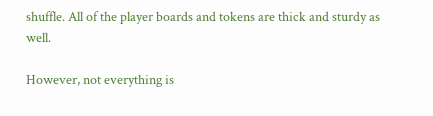shuffle. All of the player boards and tokens are thick and sturdy as well.

However, not everything is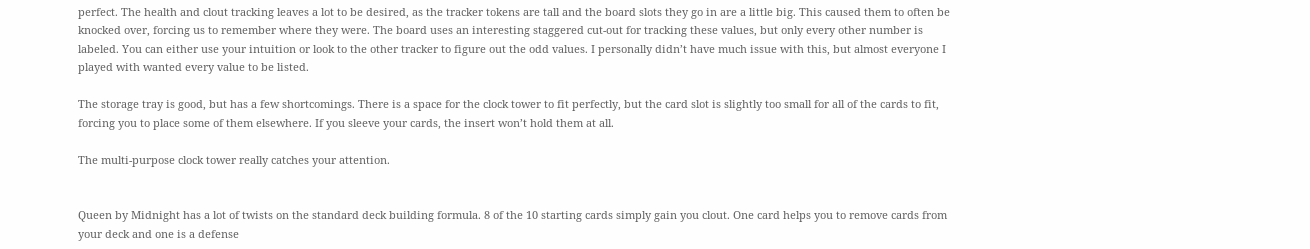perfect. The health and clout tracking leaves a lot to be desired, as the tracker tokens are tall and the board slots they go in are a little big. This caused them to often be knocked over, forcing us to remember where they were. The board uses an interesting staggered cut-out for tracking these values, but only every other number is labeled. You can either use your intuition or look to the other tracker to figure out the odd values. I personally didn’t have much issue with this, but almost everyone I played with wanted every value to be listed.

The storage tray is good, but has a few shortcomings. There is a space for the clock tower to fit perfectly, but the card slot is slightly too small for all of the cards to fit, forcing you to place some of them elsewhere. If you sleeve your cards, the insert won’t hold them at all.

The multi-purpose clock tower really catches your attention.


Queen by Midnight has a lot of twists on the standard deck building formula. 8 of the 10 starting cards simply gain you clout. One card helps you to remove cards from your deck and one is a defense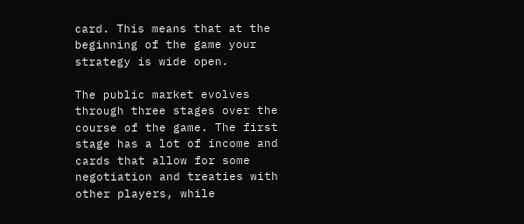card. This means that at the beginning of the game your strategy is wide open.

The public market evolves through three stages over the course of the game. The first stage has a lot of income and cards that allow for some negotiation and treaties with other players, while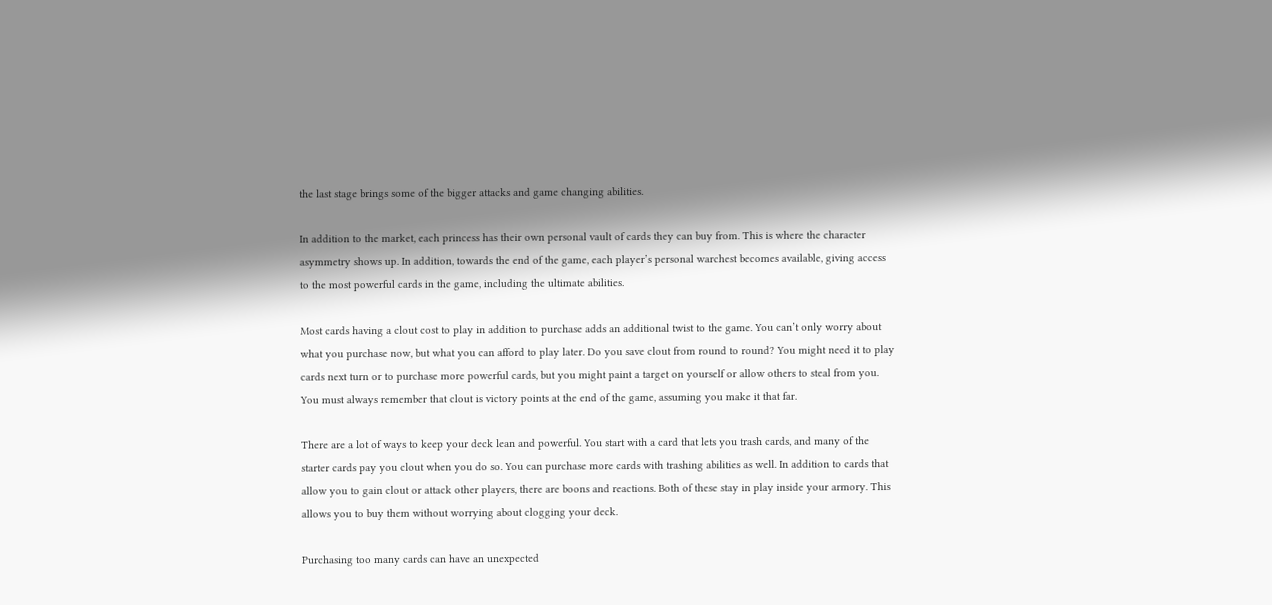the last stage brings some of the bigger attacks and game changing abilities.

In addition to the market, each princess has their own personal vault of cards they can buy from. This is where the character asymmetry shows up. In addition, towards the end of the game, each player’s personal warchest becomes available, giving access to the most powerful cards in the game, including the ultimate abilities.

Most cards having a clout cost to play in addition to purchase adds an additional twist to the game. You can’t only worry about what you purchase now, but what you can afford to play later. Do you save clout from round to round? You might need it to play cards next turn or to purchase more powerful cards, but you might paint a target on yourself or allow others to steal from you. You must always remember that clout is victory points at the end of the game, assuming you make it that far.

There are a lot of ways to keep your deck lean and powerful. You start with a card that lets you trash cards, and many of the starter cards pay you clout when you do so. You can purchase more cards with trashing abilities as well. In addition to cards that allow you to gain clout or attack other players, there are boons and reactions. Both of these stay in play inside your armory. This allows you to buy them without worrying about clogging your deck.

Purchasing too many cards can have an unexpected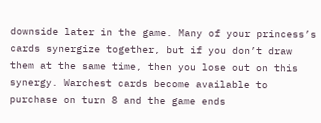downside later in the game. Many of your princess’s cards synergize together, but if you don’t draw them at the same time, then you lose out on this synergy. Warchest cards become available to purchase on turn 8 and the game ends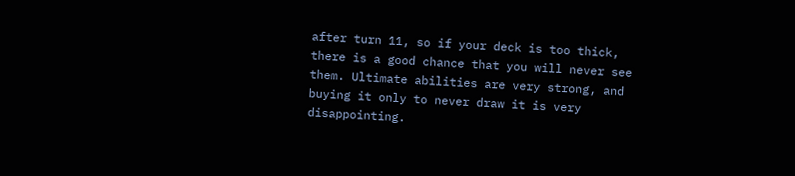after turn 11, so if your deck is too thick, there is a good chance that you will never see them. Ultimate abilities are very strong, and buying it only to never draw it is very disappointing.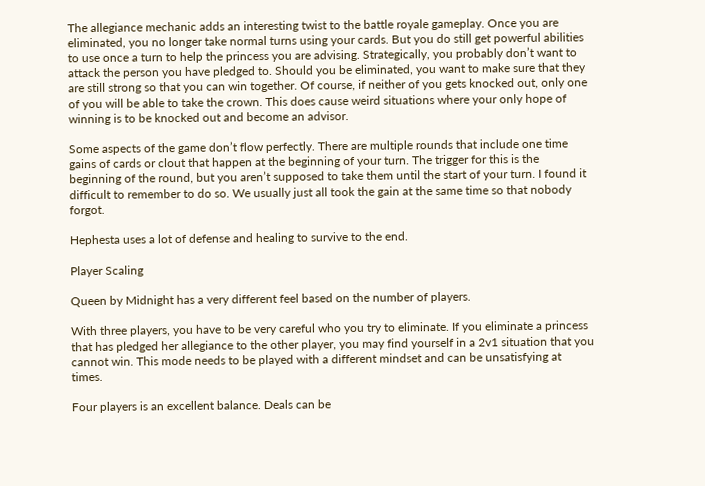The allegiance mechanic adds an interesting twist to the battle royale gameplay. Once you are eliminated, you no longer take normal turns using your cards. But you do still get powerful abilities to use once a turn to help the princess you are advising. Strategically, you probably don’t want to attack the person you have pledged to. Should you be eliminated, you want to make sure that they are still strong so that you can win together. Of course, if neither of you gets knocked out, only one of you will be able to take the crown. This does cause weird situations where your only hope of winning is to be knocked out and become an advisor.

Some aspects of the game don’t flow perfectly. There are multiple rounds that include one time gains of cards or clout that happen at the beginning of your turn. The trigger for this is the beginning of the round, but you aren’t supposed to take them until the start of your turn. I found it difficult to remember to do so. We usually just all took the gain at the same time so that nobody forgot.

Hephesta uses a lot of defense and healing to survive to the end.

Player Scaling

Queen by Midnight has a very different feel based on the number of players.

With three players, you have to be very careful who you try to eliminate. If you eliminate a princess that has pledged her allegiance to the other player, you may find yourself in a 2v1 situation that you cannot win. This mode needs to be played with a different mindset and can be unsatisfying at times.

Four players is an excellent balance. Deals can be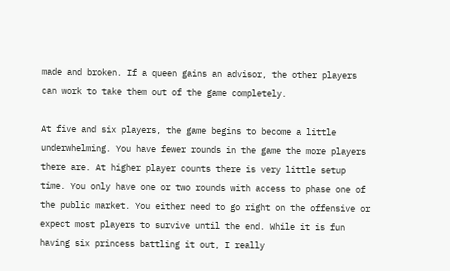made and broken. If a queen gains an advisor, the other players can work to take them out of the game completely.

At five and six players, the game begins to become a little underwhelming. You have fewer rounds in the game the more players there are. At higher player counts there is very little setup time. You only have one or two rounds with access to phase one of the public market. You either need to go right on the offensive or expect most players to survive until the end. While it is fun having six princess battling it out, I really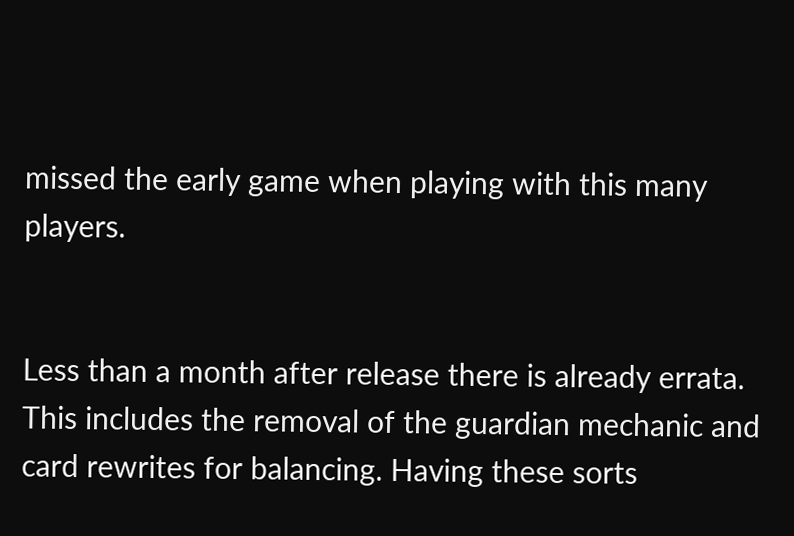missed the early game when playing with this many players.


Less than a month after release there is already errata. This includes the removal of the guardian mechanic and card rewrites for balancing. Having these sorts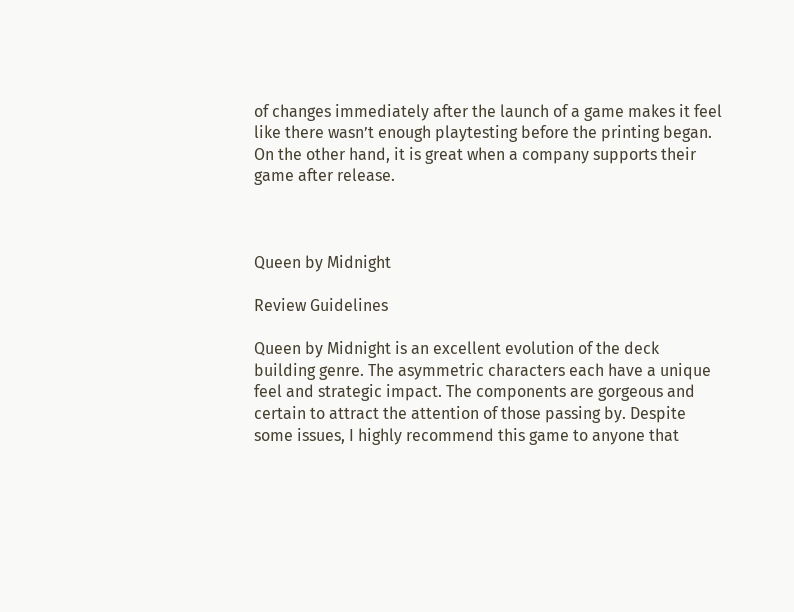of changes immediately after the launch of a game makes it feel like there wasn’t enough playtesting before the printing began. On the other hand, it is great when a company supports their game after release.



Queen by Midnight

Review Guidelines

Queen by Midnight is an excellent evolution of the deck building genre. The asymmetric characters each have a unique feel and strategic impact. The components are gorgeous and certain to attract the attention of those passing by. Despite some issues, I highly recommend this game to anyone that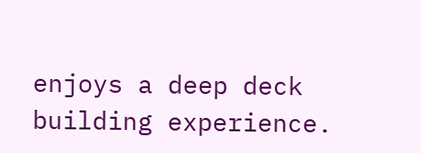enjoys a deep deck building experience.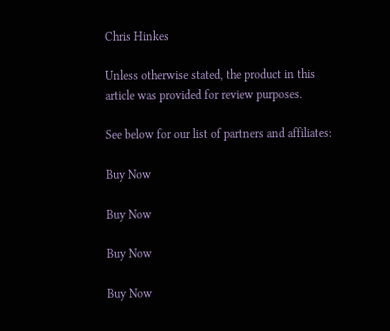Chris Hinkes

Unless otherwise stated, the product in this article was provided for review purposes.

See below for our list of partners and affiliates:

Buy Now

Buy Now

Buy Now

Buy Now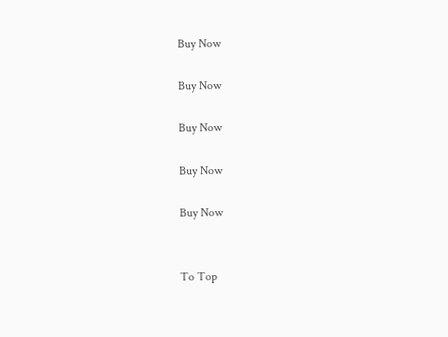Buy Now

Buy Now

Buy Now

Buy Now

Buy Now


To Top